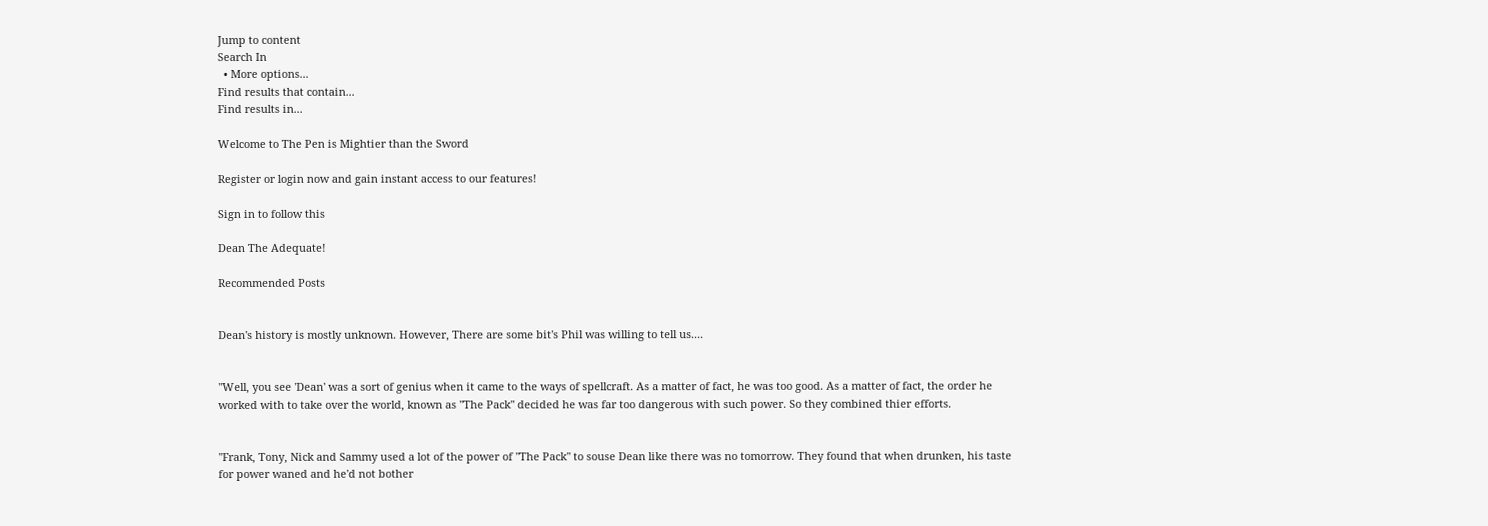Jump to content
Search In
  • More options...
Find results that contain...
Find results in...

Welcome to The Pen is Mightier than the Sword

Register or login now and gain instant access to our features!

Sign in to follow this

Dean The Adequate!

Recommended Posts


Dean's history is mostly unknown. However, There are some bit's Phil was willing to tell us....


"Well, you see 'Dean' was a sort of genius when it came to the ways of spellcraft. As a matter of fact, he was too good. As a matter of fact, the order he worked with to take over the world, known as "The Pack" decided he was far too dangerous with such power. So they combined thier efforts.


"Frank, Tony, Nick and Sammy used a lot of the power of "The Pack" to souse Dean like there was no tomorrow. They found that when drunken, his taste for power waned and he'd not bother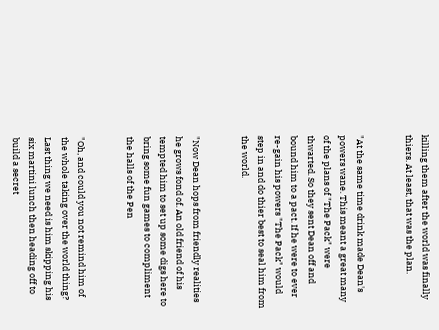killing them after the world was finally thiers. At least, that was the plan.


"At the same time drink made Dean's powers wane. This meant a great many of the plans of "The Pack" were thwarted. So they sent Dean off and bound him to a pact. If he were to ever re-gain his powers "The Pack" would step in and do thier best to seal him from the world.


"Now Dean hops from friendly realities he grows fond of. An old friend of his tempted him to set up some digs here to bring some fun games to compliment the halls of the Pen


"Oh, and could you not remind him of the whole taking over the world thing? Last thing we need is him skipping his six martini lunch then heading off to build a secret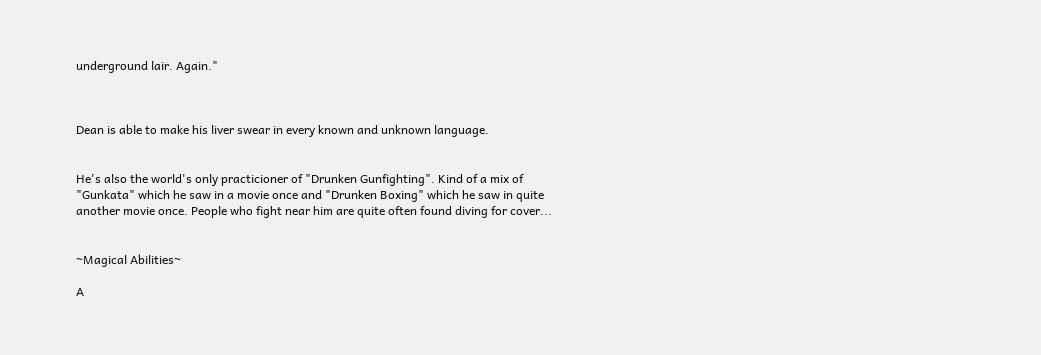underground lair. Again."



Dean is able to make his liver swear in every known and unknown language.


He's also the world's only practicioner of "Drunken Gunfighting". Kind of a mix of "Gunkata" which he saw in a movie once and "Drunken Boxing" which he saw in quite another movie once. People who fight near him are quite often found diving for cover...


~Magical Abilities~

A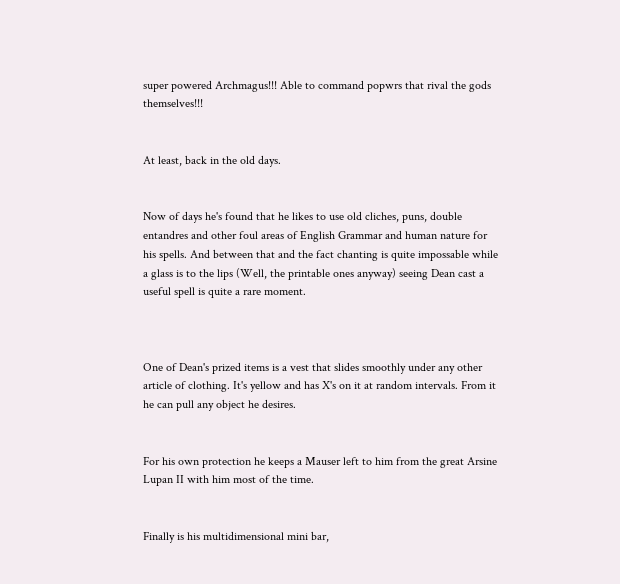super powered Archmagus!!! Able to command popwrs that rival the gods themselves!!!


At least, back in the old days.


Now of days he's found that he likes to use old cliches, puns, double entandres and other foul areas of English Grammar and human nature for his spells. And between that and the fact chanting is quite impossable while a glass is to the lips (Well, the printable ones anyway) seeing Dean cast a useful spell is quite a rare moment.



One of Dean's prized items is a vest that slides smoothly under any other article of clothing. It's yellow and has X's on it at random intervals. From it he can pull any object he desires.


For his own protection he keeps a Mauser left to him from the great Arsine Lupan II with him most of the time.


Finally is his multidimensional mini bar,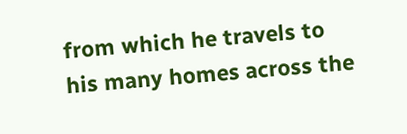from which he travels to his many homes across the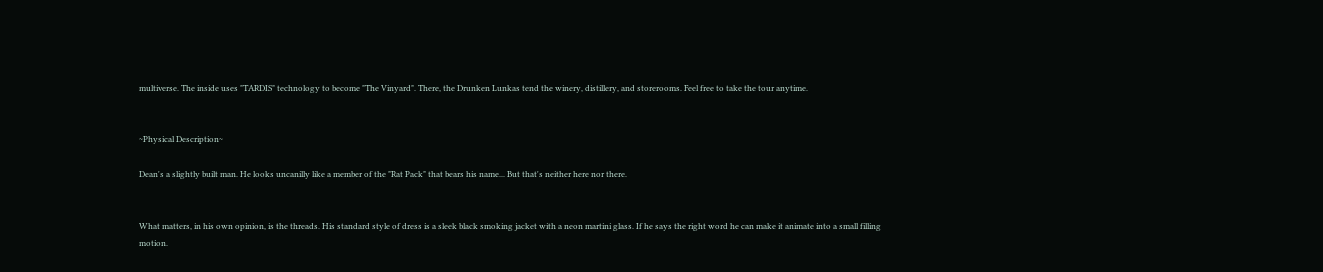multiverse. The inside uses "TARDIS" technology to become "The Vinyard". There, the Drunken Lunkas tend the winery, distillery, and storerooms. Feel free to take the tour anytime.


~Physical Description~

Dean's a slightly built man. He looks uncanilly like a member of the "Rat Pack" that bears his name... But that's neither here nor there.


What matters, in his own opinion, is the threads. His standard style of dress is a sleek black smoking jacket with a neon martini glass. If he says the right word he can make it animate into a small filling motion.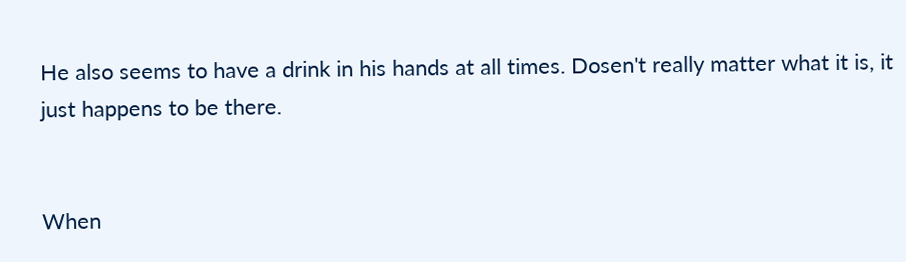He also seems to have a drink in his hands at all times. Dosen't really matter what it is, it just happens to be there.


When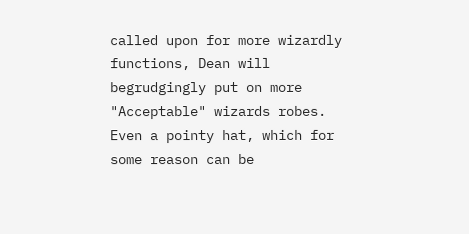called upon for more wizardly functions, Dean will begrudgingly put on more "Acceptable" wizards robes. Even a pointy hat, which for some reason can be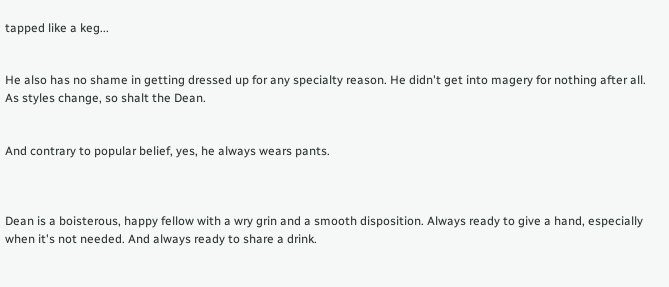tapped like a keg...


He also has no shame in getting dressed up for any specialty reason. He didn't get into magery for nothing after all. As styles change, so shalt the Dean.


And contrary to popular belief, yes, he always wears pants.



Dean is a boisterous, happy fellow with a wry grin and a smooth disposition. Always ready to give a hand, especially when it's not needed. And always ready to share a drink.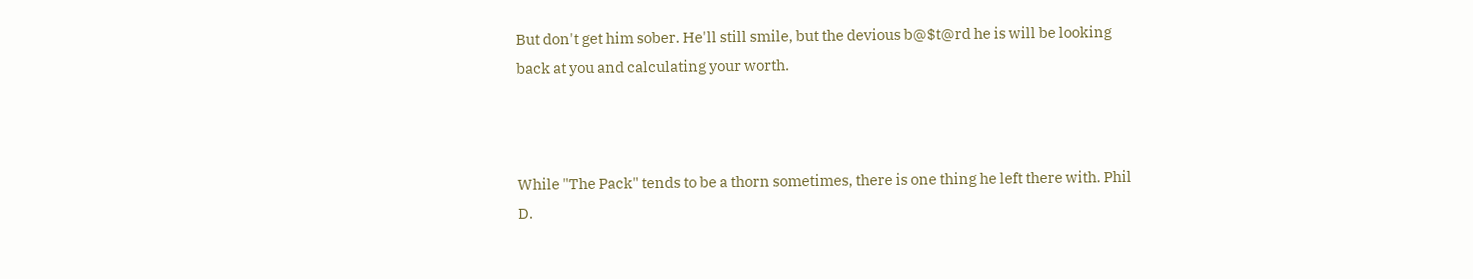But don't get him sober. He'll still smile, but the devious b@$t@rd he is will be looking back at you and calculating your worth.



While "The Pack" tends to be a thorn sometimes, there is one thing he left there with. Phil D.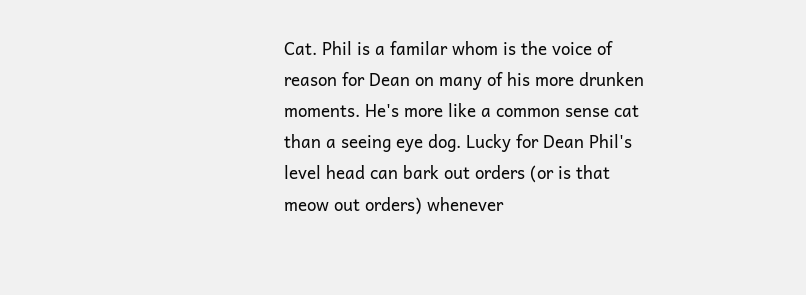Cat. Phil is a familar whom is the voice of reason for Dean on many of his more drunken moments. He's more like a common sense cat than a seeing eye dog. Lucky for Dean Phil's level head can bark out orders (or is that meow out orders) whenever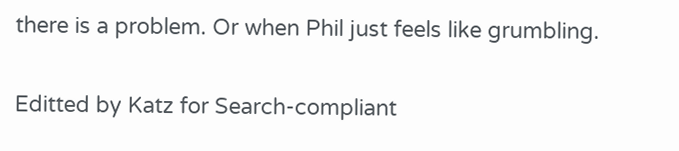there is a problem. Or when Phil just feels like grumbling.


Editted by Katz for Search-compliant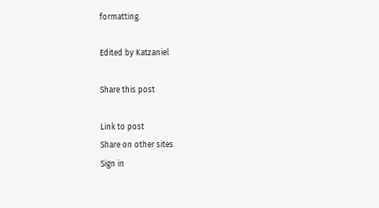formatting.

Edited by Katzaniel

Share this post

Link to post
Share on other sites
Sign in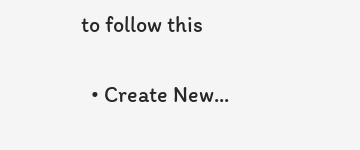to follow this

  • Create New...